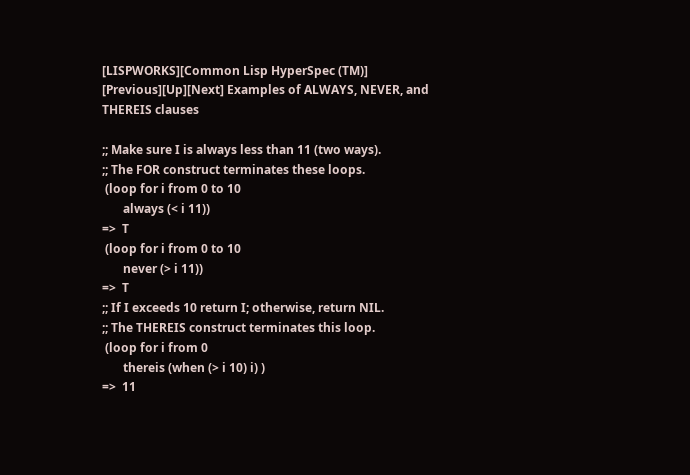[LISPWORKS][Common Lisp HyperSpec (TM)] [Previous][Up][Next] Examples of ALWAYS, NEVER, and THEREIS clauses

;; Make sure I is always less than 11 (two ways).
;; The FOR construct terminates these loops.
 (loop for i from 0 to 10
       always (< i 11))
=>  T
 (loop for i from 0 to 10
       never (> i 11))
=>  T
;; If I exceeds 10 return I; otherwise, return NIL.
;; The THEREIS construct terminates this loop.
 (loop for i from 0
       thereis (when (> i 10) i) )
=>  11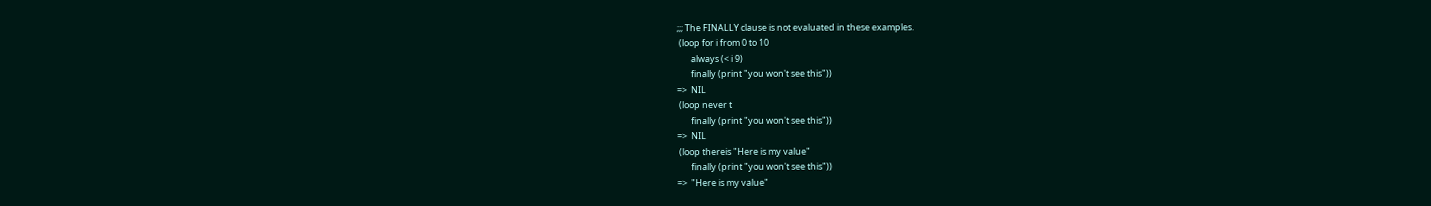;;; The FINALLY clause is not evaluated in these examples.
 (loop for i from 0 to 10
       always (< i 9)
       finally (print "you won't see this"))
=>  NIL
 (loop never t
       finally (print "you won't see this"))
=>  NIL
 (loop thereis "Here is my value"
       finally (print "you won't see this"))
=>  "Here is my value"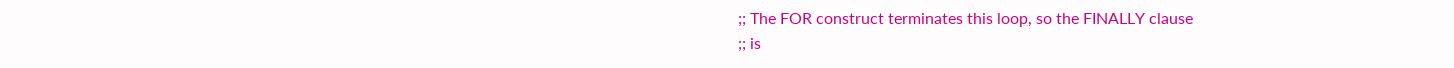;; The FOR construct terminates this loop, so the FINALLY clause
;; is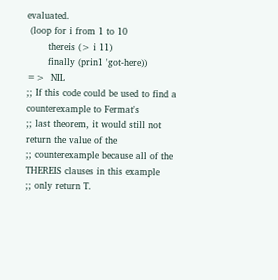evaluated.
 (loop for i from 1 to 10
       thereis (> i 11)
       finally (prin1 'got-here))
=>  NIL
;; If this code could be used to find a counterexample to Fermat's
;; last theorem, it would still not return the value of the
;; counterexample because all of the THEREIS clauses in this example
;; only return T.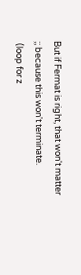But if Fermat is right, that won't matter
;; because this won't terminate.
 (loop for z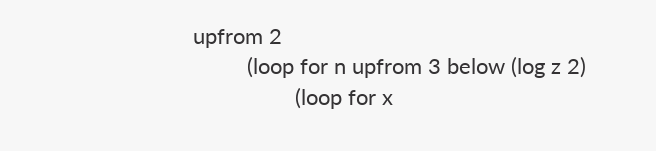upfrom 2
         (loop for n upfrom 3 below (log z 2)
                 (loop for x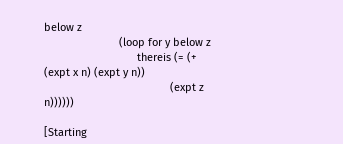below z
                         (loop for y below z
                               thereis (= (+ (expt x n) (expt y n))
                                          (expt z n))))))

[Starting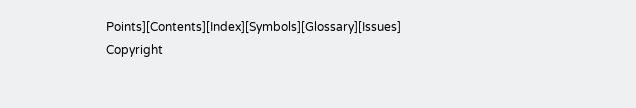Points][Contents][Index][Symbols][Glossary][Issues]
Copyright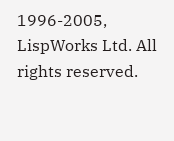1996-2005, LispWorks Ltd. All rights reserved.